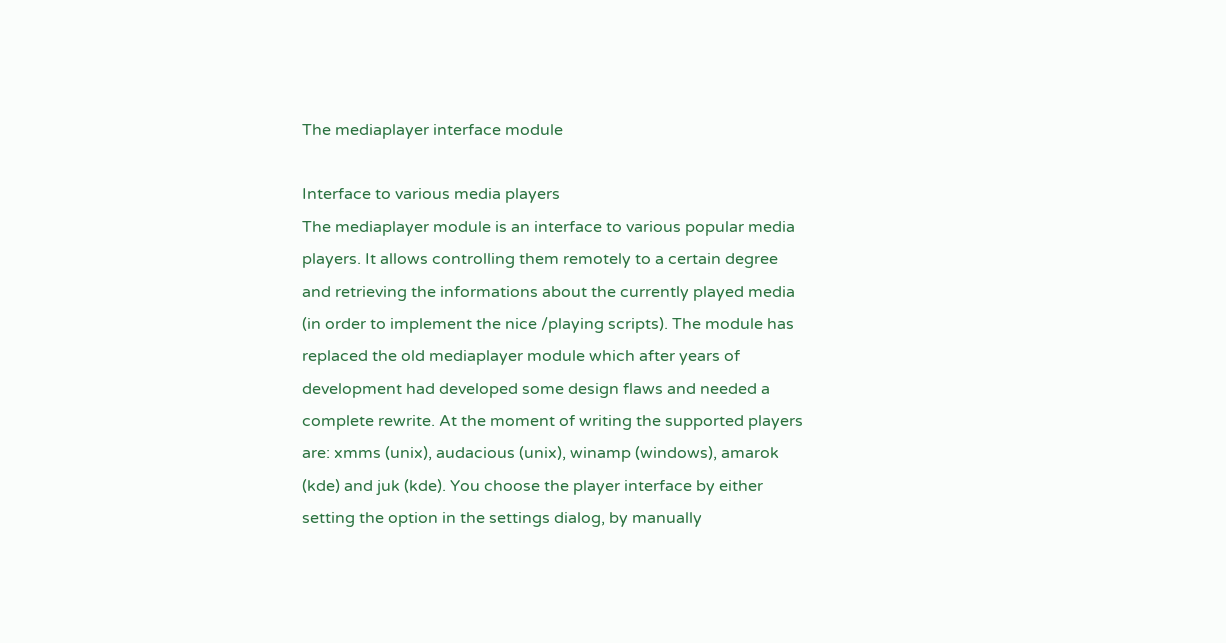The mediaplayer interface module

Interface to various media players
The mediaplayer module is an interface to various popular media players. It allows controlling them remotely to a certain degree and retrieving the informations about the currently played media (in order to implement the nice /playing scripts). The module has replaced the old mediaplayer module which after years of development had developed some design flaws and needed a complete rewrite. At the moment of writing the supported players are: xmms (unix), audacious (unix), winamp (windows), amarok (kde) and juk (kde). You choose the player interface by either setting the option in the settings dialog, by manually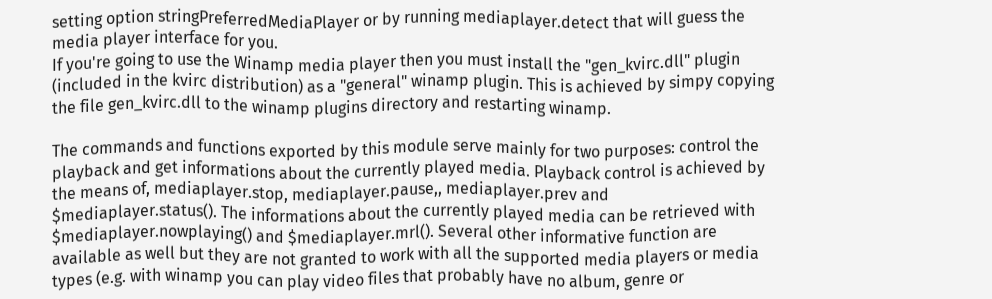setting option stringPreferredMediaPlayer or by running mediaplayer.detect that will guess the media player interface for you.
If you're going to use the Winamp media player then you must install the "gen_kvirc.dll" plugin (included in the kvirc distribution) as a "general" winamp plugin. This is achieved by simpy copying the file gen_kvirc.dll to the winamp plugins directory and restarting winamp.

The commands and functions exported by this module serve mainly for two purposes: control the playback and get informations about the currently played media. Playback control is achieved by the means of, mediaplayer.stop, mediaplayer.pause,, mediaplayer.prev and $mediaplayer.status(). The informations about the currently played media can be retrieved with $mediaplayer.nowplaying() and $mediaplayer.mrl(). Several other informative function are available as well but they are not granted to work with all the supported media players or media types (e.g. with winamp you can play video files that probably have no album, genre or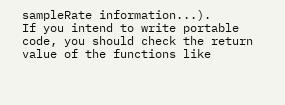sampleRate information...).
If you intend to write portable code, you should check the return value of the functions like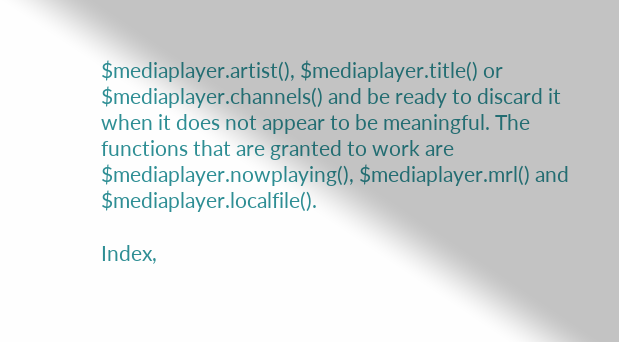$mediaplayer.artist(), $mediaplayer.title() or $mediaplayer.channels() and be ready to discard it when it does not appear to be meaningful. The functions that are granted to work are $mediaplayer.nowplaying(), $mediaplayer.mrl() and $mediaplayer.localfile().

Index,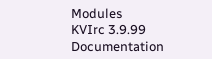Modules
KVIrc 3.9.99 Documentation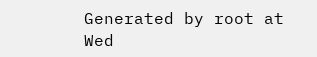Generated by root at Wed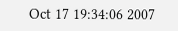Oct 17 19:34:06 2007